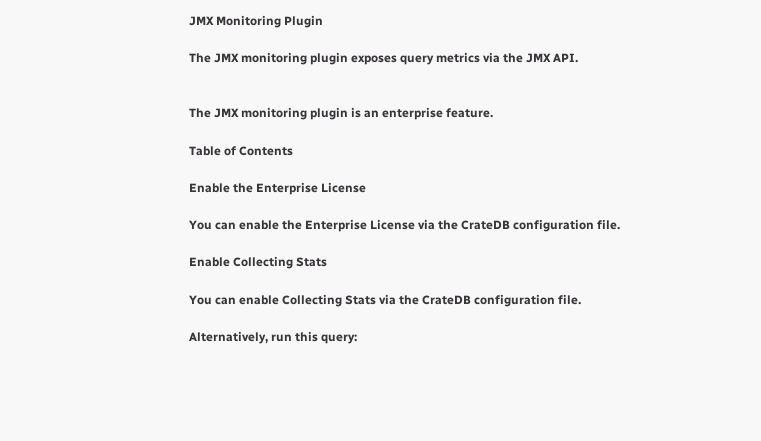JMX Monitoring Plugin

The JMX monitoring plugin exposes query metrics via the JMX API.


The JMX monitoring plugin is an enterprise feature.

Table of Contents

Enable the Enterprise License

You can enable the Enterprise License via the CrateDB configuration file.

Enable Collecting Stats

You can enable Collecting Stats via the CrateDB configuration file.

Alternatively, run this query: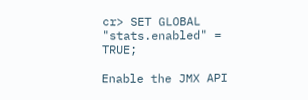cr> SET GLOBAL "stats.enabled" = TRUE;

Enable the JMX API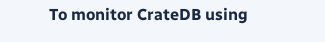To monitor CrateDB using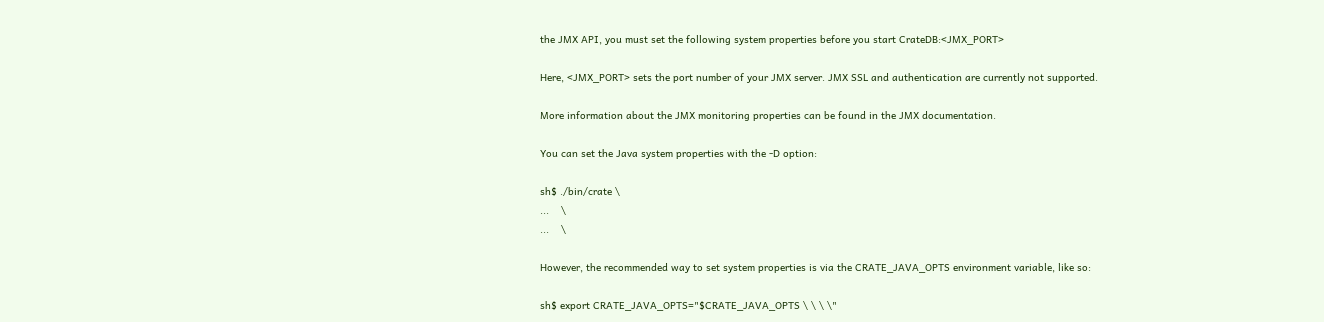the JMX API, you must set the following system properties before you start CrateDB:<JMX_PORT>

Here, <JMX_PORT> sets the port number of your JMX server. JMX SSL and authentication are currently not supported.

More information about the JMX monitoring properties can be found in the JMX documentation.

You can set the Java system properties with the -D option:

sh$ ./bin/crate \
...    \
...    \

However, the recommended way to set system properties is via the CRATE_JAVA_OPTS environment variable, like so:

sh$ export CRATE_JAVA_OPTS="$CRATE_JAVA_OPTS \ \ \ \"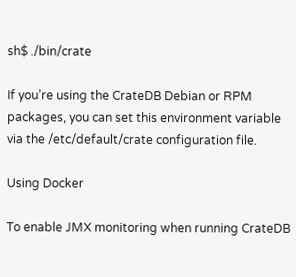sh$ ./bin/crate

If you’re using the CrateDB Debian or RPM packages, you can set this environment variable via the /etc/default/crate configuration file.

Using Docker

To enable JMX monitoring when running CrateDB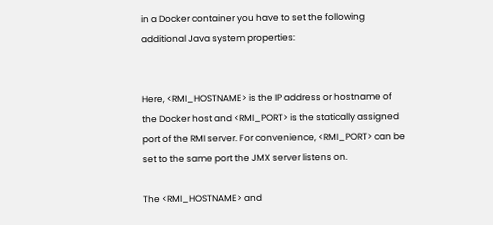in a Docker container you have to set the following additional Java system properties:


Here, <RMI_HOSTNAME> is the IP address or hostname of the Docker host and <RMI_PORT> is the statically assigned port of the RMI server. For convenience, <RMI_PORT> can be set to the same port the JMX server listens on.

The <RMI_HOSTNAME> and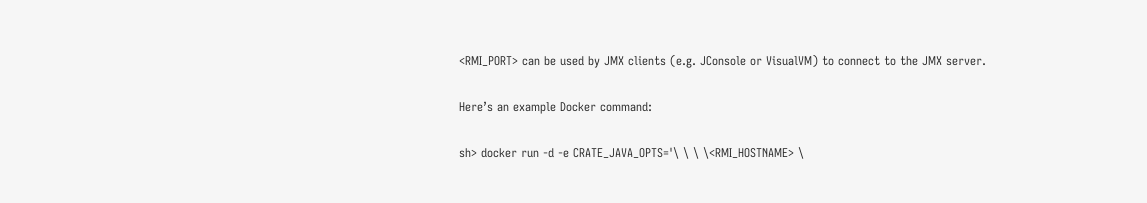<RMI_PORT> can be used by JMX clients (e.g. JConsole or VisualVM) to connect to the JMX server.

Here’s an example Docker command:

sh> docker run -d -e CRATE_JAVA_OPTS='\ \ \ \<RMI_HOSTNAME> \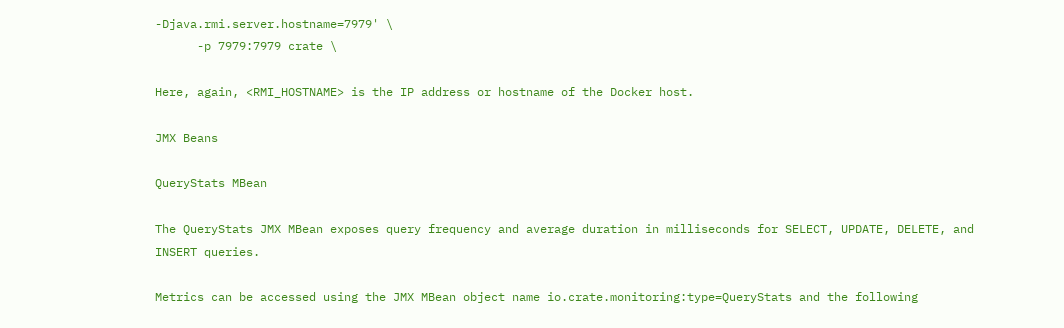-Djava.rmi.server.hostname=7979' \
      -p 7979:7979 crate \

Here, again, <RMI_HOSTNAME> is the IP address or hostname of the Docker host.

JMX Beans

QueryStats MBean

The QueryStats JMX MBean exposes query frequency and average duration in milliseconds for SELECT, UPDATE, DELETE, and INSERT queries.

Metrics can be accessed using the JMX MBean object name io.crate.monitoring:type=QueryStats and the following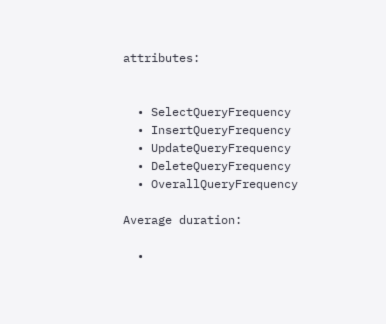attributes:


  • SelectQueryFrequency
  • InsertQueryFrequency
  • UpdateQueryFrequency
  • DeleteQueryFrequency
  • OverallQueryFrequency

Average duration:

  •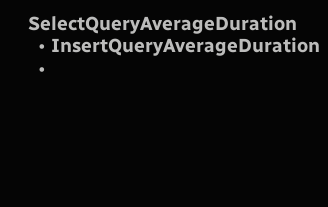SelectQueryAverageDuration
  • InsertQueryAverageDuration
  •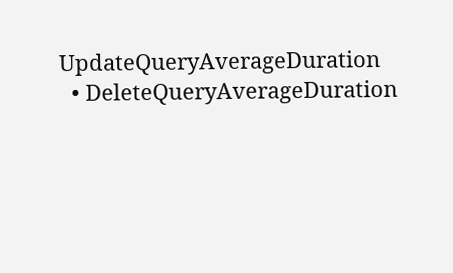UpdateQueryAverageDuration
  • DeleteQueryAverageDuration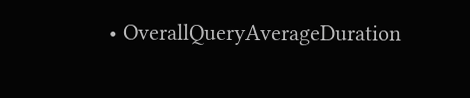• OverallQueryAverageDuration